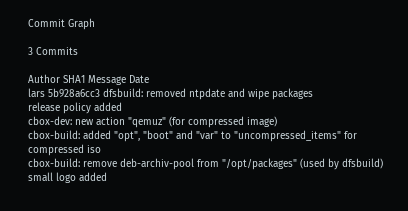Commit Graph

3 Commits

Author SHA1 Message Date
lars 5b928a6cc3 dfsbuild: removed ntpdate and wipe packages
release policy added
cbox-dev: new action "qemuz" (for compressed image)
cbox-build: added "opt", "boot" and "var" to "uncompressed_items" for compressed iso
cbox-build: remove deb-archiv-pool from "/opt/packages" (used by dfsbuild)
small logo added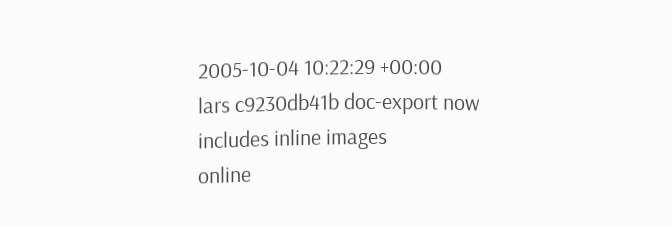2005-10-04 10:22:29 +00:00
lars c9230db41b doc-export now includes inline images
online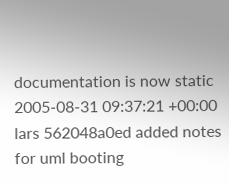documentation is now static
2005-08-31 09:37:21 +00:00
lars 562048a0ed added notes for uml booting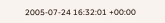2005-07-24 16:32:01 +00:00